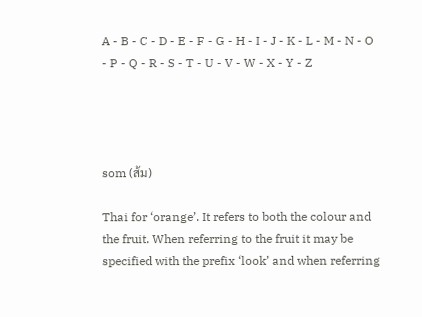A - B - C - D - E - F - G - H - I - J - K - L - M - N - O - P - Q - R - S - T - U - V - W - X - Y - Z




som (ส้ม)

Thai for ‘orange’. It refers to both the colour and the fruit. When referring to the fruit it may be specified with the prefix ‘look’ and when referring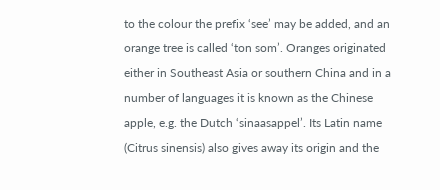to the colour the prefix ‘see’ may be added, and an orange tree is called ‘ton som’. Oranges originated either in Southeast Asia or southern China and in a number of languages it is known as the Chinese apple, e.g. the Dutch ‘sinaasappel’. Its Latin name (Citrus sinensis) also gives away its origin and the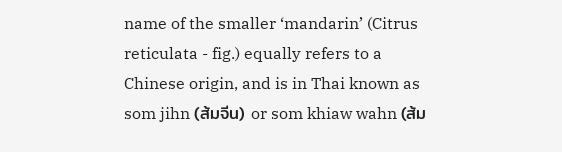name of the smaller ‘mandarin’ (Citrus reticulata - fig.) equally refers to a Chinese origin, and is in Thai known as som jihn (ส้มจีน) or som khiaw wahn (ส้ม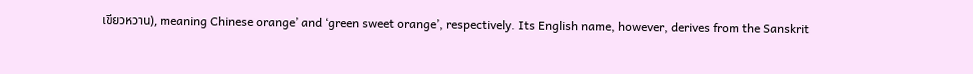เขียวหวาน), meaning Chinese orange’ and ‘green sweet orange’, respectively. Its English name, however, derives from the Sanskrit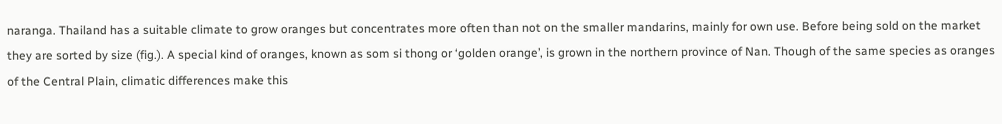naranga. Thailand has a suitable climate to grow oranges but concentrates more often than not on the smaller mandarins, mainly for own use. Before being sold on the market they are sorted by size (fig.). A special kind of oranges, known as som si thong or ‘golden orange’, is grown in the northern province of Nan. Though of the same species as oranges of the Central Plain, climatic differences make this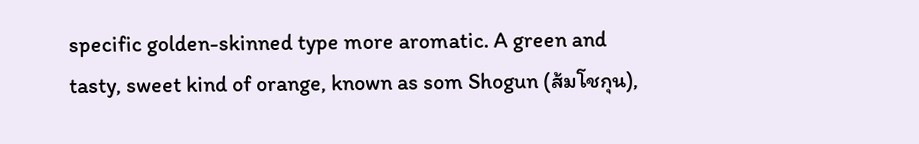specific golden-skinned type more aromatic. A green and tasty, sweet kind of orange, known as som Shogun (ส้มโชกุน),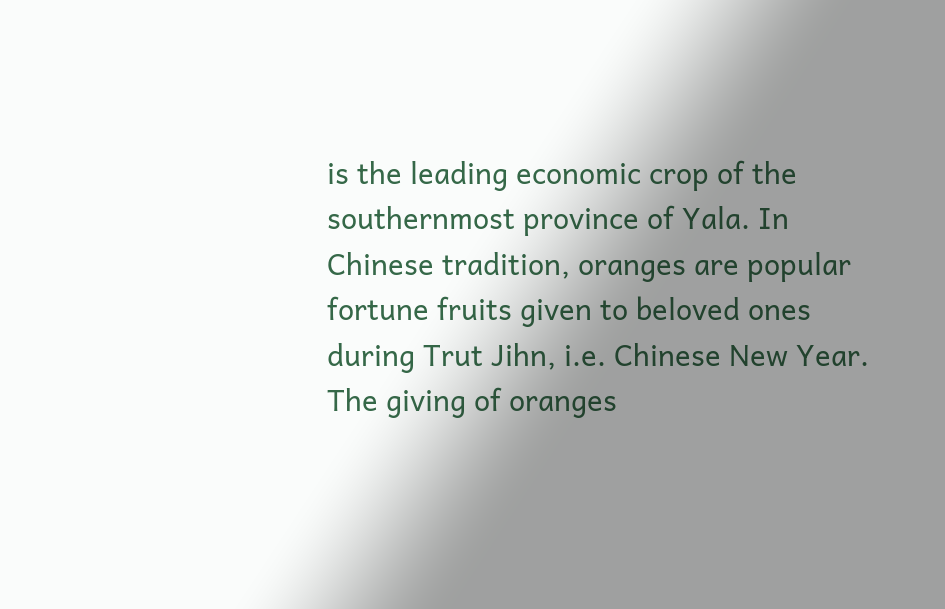is the leading economic crop of the southernmost province of Yala. In Chinese tradition, oranges are popular fortune fruits given to beloved ones during Trut Jihn, i.e. Chinese New Year. The giving of oranges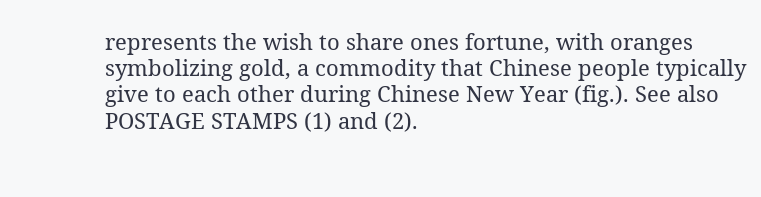represents the wish to share ones fortune, with oranges symbolizing gold, a commodity that Chinese people typically give to each other during Chinese New Year (fig.). See also POSTAGE STAMPS (1) and (2).